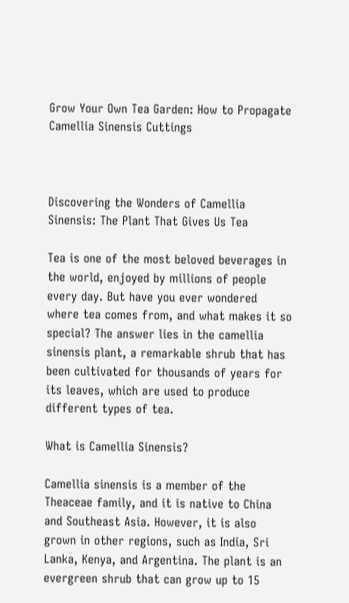Grow Your Own Tea Garden: How to Propagate Camellia Sinensis Cuttings



Discovering the Wonders of Camellia Sinensis: The Plant That Gives Us Tea

Tea is one of the most beloved beverages in the world, enjoyed by millions of people every day. But have you ever wondered where tea comes from, and what makes it so special? The answer lies in the camellia sinensis plant, a remarkable shrub that has been cultivated for thousands of years for its leaves, which are used to produce different types of tea.

What is Camellia Sinensis?

Camellia sinensis is a member of the Theaceae family, and it is native to China and Southeast Asia. However, it is also grown in other regions, such as India, Sri Lanka, Kenya, and Argentina. The plant is an evergreen shrub that can grow up to 15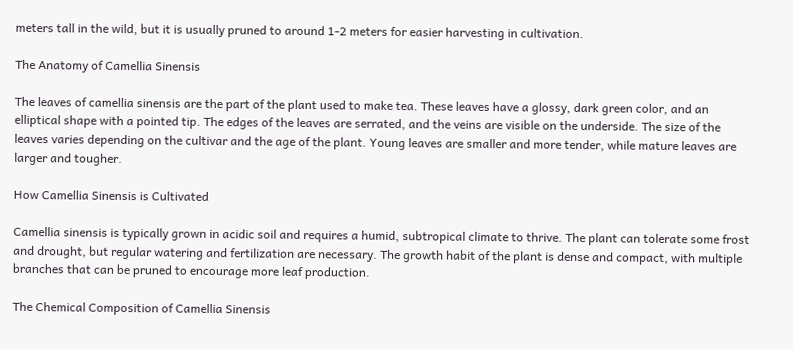meters tall in the wild, but it is usually pruned to around 1-2 meters for easier harvesting in cultivation.

The Anatomy of Camellia Sinensis

The leaves of camellia sinensis are the part of the plant used to make tea. These leaves have a glossy, dark green color, and an elliptical shape with a pointed tip. The edges of the leaves are serrated, and the veins are visible on the underside. The size of the leaves varies depending on the cultivar and the age of the plant. Young leaves are smaller and more tender, while mature leaves are larger and tougher.

How Camellia Sinensis is Cultivated

Camellia sinensis is typically grown in acidic soil and requires a humid, subtropical climate to thrive. The plant can tolerate some frost and drought, but regular watering and fertilization are necessary. The growth habit of the plant is dense and compact, with multiple branches that can be pruned to encourage more leaf production.

The Chemical Composition of Camellia Sinensis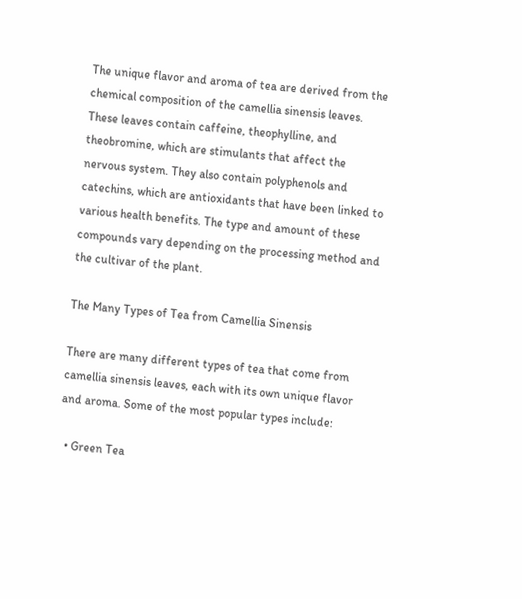The unique flavor and aroma of tea are derived from the chemical composition of the camellia sinensis leaves. These leaves contain caffeine, theophylline, and theobromine, which are stimulants that affect the nervous system. They also contain polyphenols and catechins, which are antioxidants that have been linked to various health benefits. The type and amount of these compounds vary depending on the processing method and the cultivar of the plant.

The Many Types of Tea from Camellia Sinensis

There are many different types of tea that come from camellia sinensis leaves, each with its own unique flavor and aroma. Some of the most popular types include:

  • Green Tea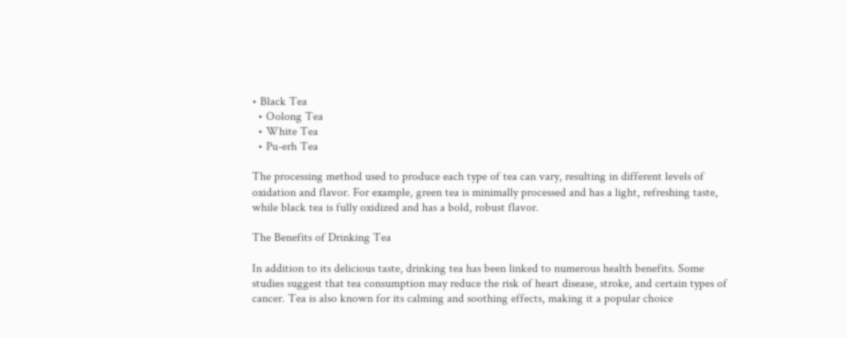• Black Tea
  • Oolong Tea
  • White Tea
  • Pu-erh Tea

The processing method used to produce each type of tea can vary, resulting in different levels of oxidation and flavor. For example, green tea is minimally processed and has a light, refreshing taste, while black tea is fully oxidized and has a bold, robust flavor.

The Benefits of Drinking Tea

In addition to its delicious taste, drinking tea has been linked to numerous health benefits. Some studies suggest that tea consumption may reduce the risk of heart disease, stroke, and certain types of cancer. Tea is also known for its calming and soothing effects, making it a popular choice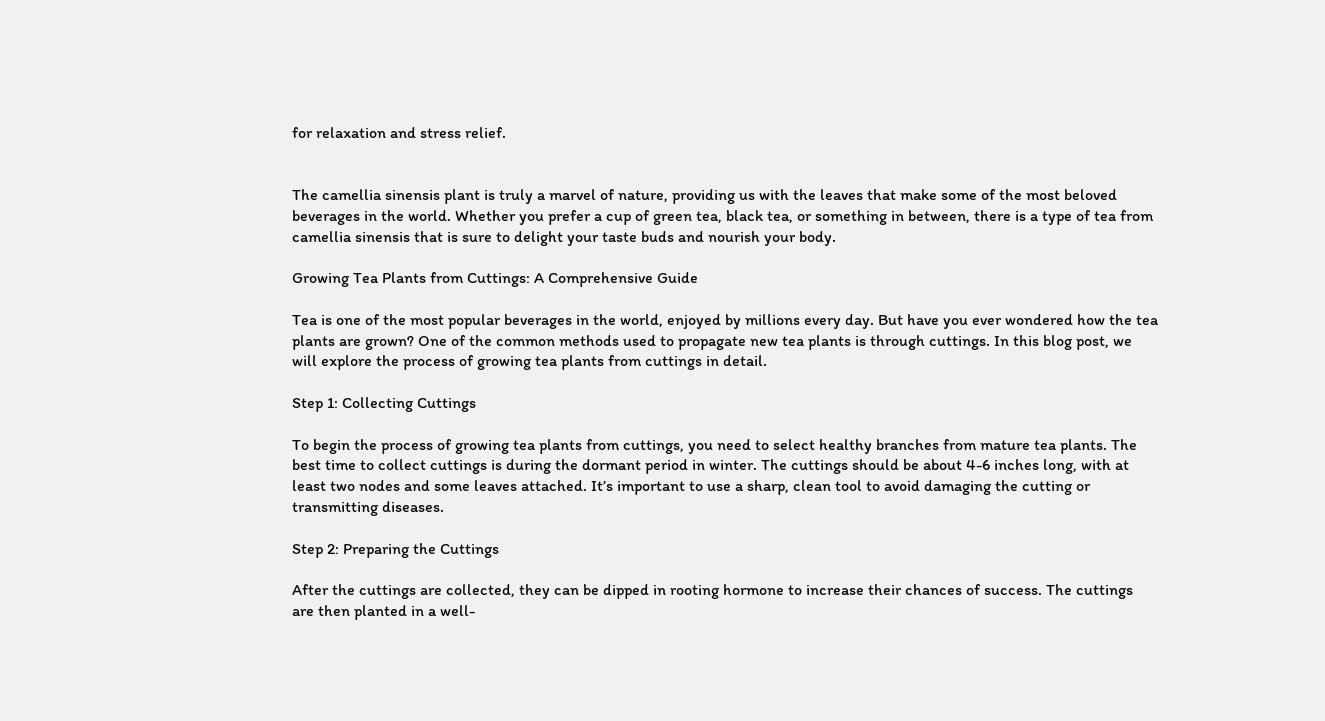for relaxation and stress relief.


The camellia sinensis plant is truly a marvel of nature, providing us with the leaves that make some of the most beloved beverages in the world. Whether you prefer a cup of green tea, black tea, or something in between, there is a type of tea from camellia sinensis that is sure to delight your taste buds and nourish your body.

Growing Tea Plants from Cuttings: A Comprehensive Guide

Tea is one of the most popular beverages in the world, enjoyed by millions every day. But have you ever wondered how the tea plants are grown? One of the common methods used to propagate new tea plants is through cuttings. In this blog post, we will explore the process of growing tea plants from cuttings in detail.

Step 1: Collecting Cuttings

To begin the process of growing tea plants from cuttings, you need to select healthy branches from mature tea plants. The best time to collect cuttings is during the dormant period in winter. The cuttings should be about 4-6 inches long, with at least two nodes and some leaves attached. It’s important to use a sharp, clean tool to avoid damaging the cutting or transmitting diseases.

Step 2: Preparing the Cuttings

After the cuttings are collected, they can be dipped in rooting hormone to increase their chances of success. The cuttings are then planted in a well-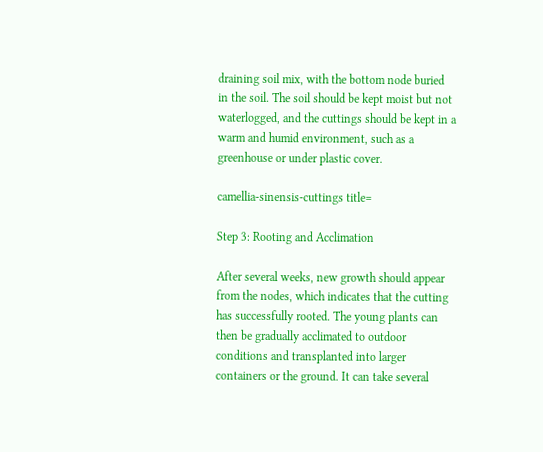draining soil mix, with the bottom node buried in the soil. The soil should be kept moist but not waterlogged, and the cuttings should be kept in a warm and humid environment, such as a greenhouse or under plastic cover.

camellia-sinensis-cuttings title=

Step 3: Rooting and Acclimation

After several weeks, new growth should appear from the nodes, which indicates that the cutting has successfully rooted. The young plants can then be gradually acclimated to outdoor conditions and transplanted into larger containers or the ground. It can take several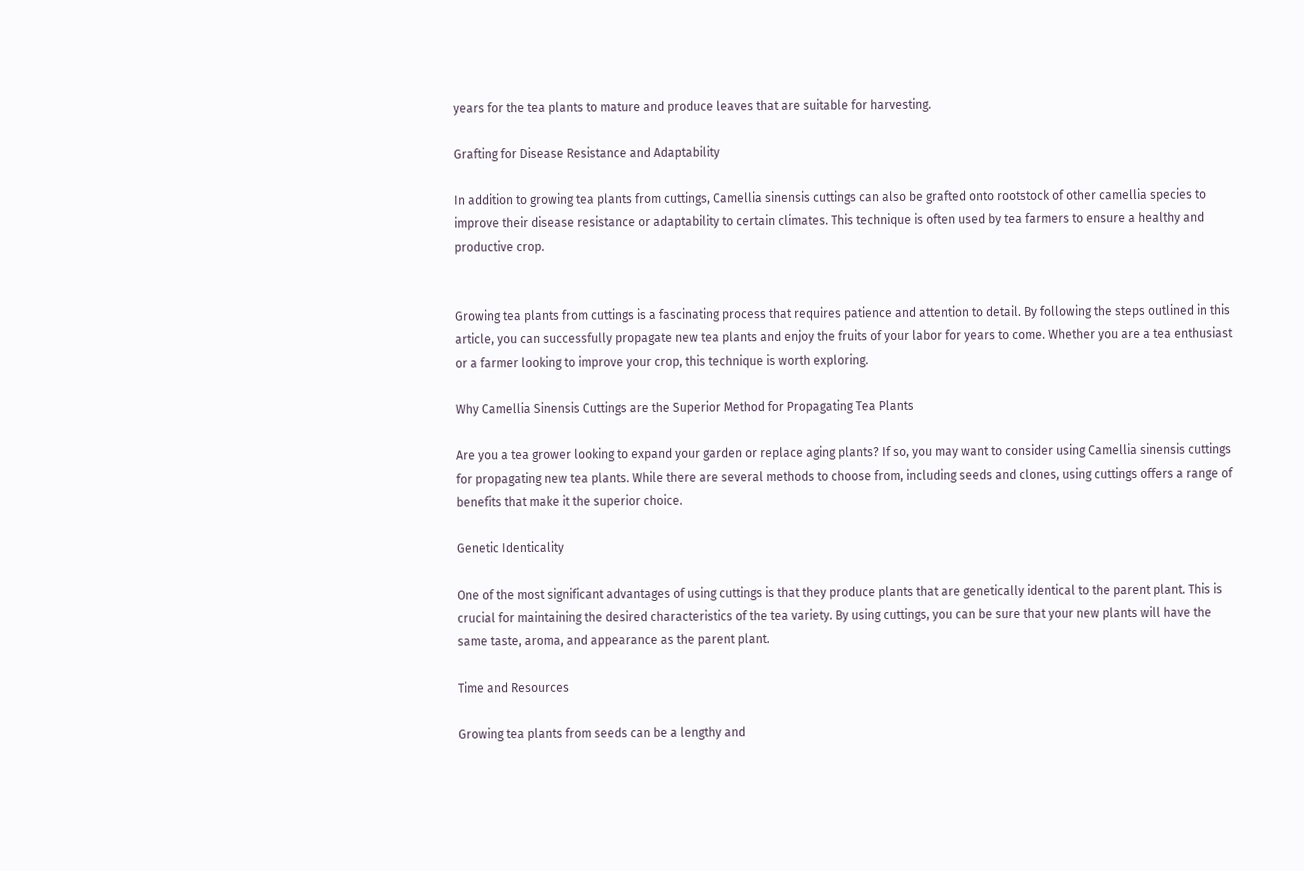years for the tea plants to mature and produce leaves that are suitable for harvesting.

Grafting for Disease Resistance and Adaptability

In addition to growing tea plants from cuttings, Camellia sinensis cuttings can also be grafted onto rootstock of other camellia species to improve their disease resistance or adaptability to certain climates. This technique is often used by tea farmers to ensure a healthy and productive crop.


Growing tea plants from cuttings is a fascinating process that requires patience and attention to detail. By following the steps outlined in this article, you can successfully propagate new tea plants and enjoy the fruits of your labor for years to come. Whether you are a tea enthusiast or a farmer looking to improve your crop, this technique is worth exploring.

Why Camellia Sinensis Cuttings are the Superior Method for Propagating Tea Plants

Are you a tea grower looking to expand your garden or replace aging plants? If so, you may want to consider using Camellia sinensis cuttings for propagating new tea plants. While there are several methods to choose from, including seeds and clones, using cuttings offers a range of benefits that make it the superior choice.

Genetic Identicality

One of the most significant advantages of using cuttings is that they produce plants that are genetically identical to the parent plant. This is crucial for maintaining the desired characteristics of the tea variety. By using cuttings, you can be sure that your new plants will have the same taste, aroma, and appearance as the parent plant.

Time and Resources

Growing tea plants from seeds can be a lengthy and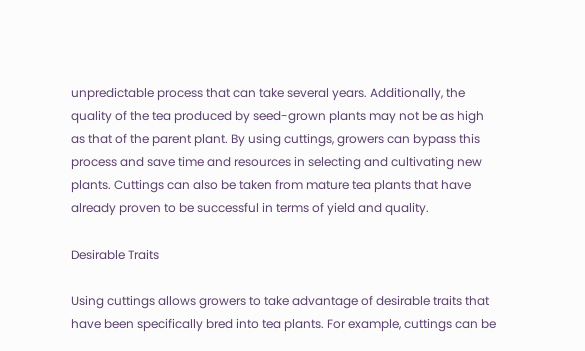unpredictable process that can take several years. Additionally, the quality of the tea produced by seed-grown plants may not be as high as that of the parent plant. By using cuttings, growers can bypass this process and save time and resources in selecting and cultivating new plants. Cuttings can also be taken from mature tea plants that have already proven to be successful in terms of yield and quality.

Desirable Traits

Using cuttings allows growers to take advantage of desirable traits that have been specifically bred into tea plants. For example, cuttings can be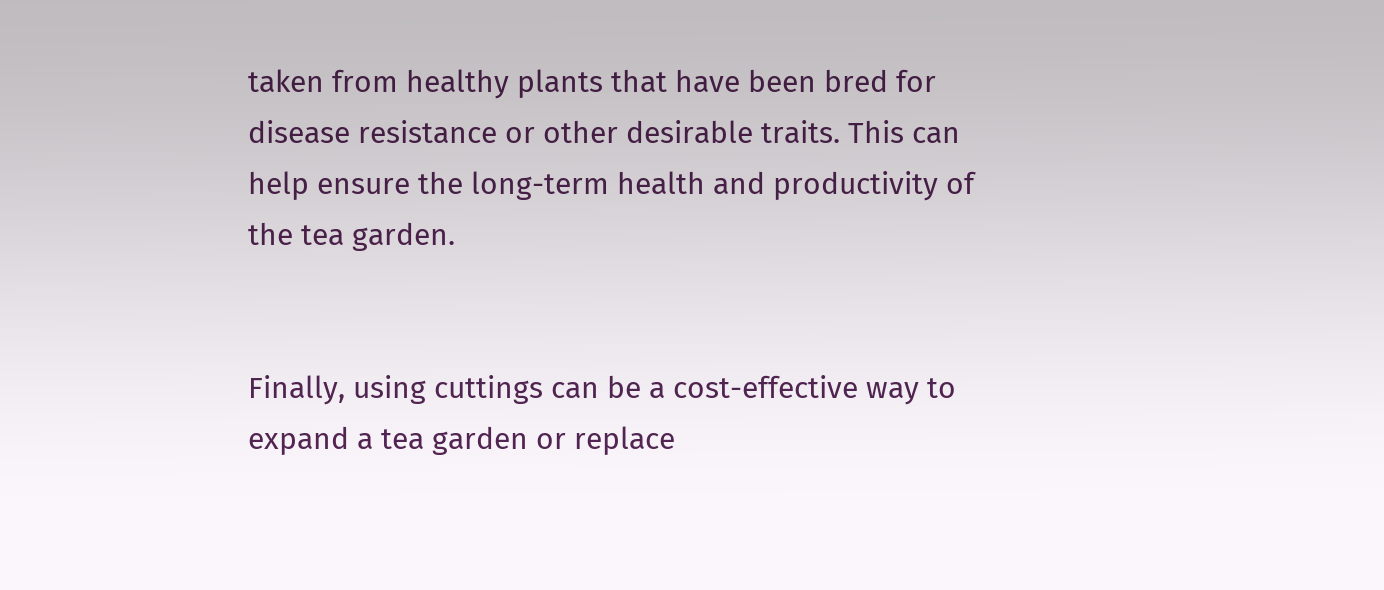taken from healthy plants that have been bred for disease resistance or other desirable traits. This can help ensure the long-term health and productivity of the tea garden.


Finally, using cuttings can be a cost-effective way to expand a tea garden or replace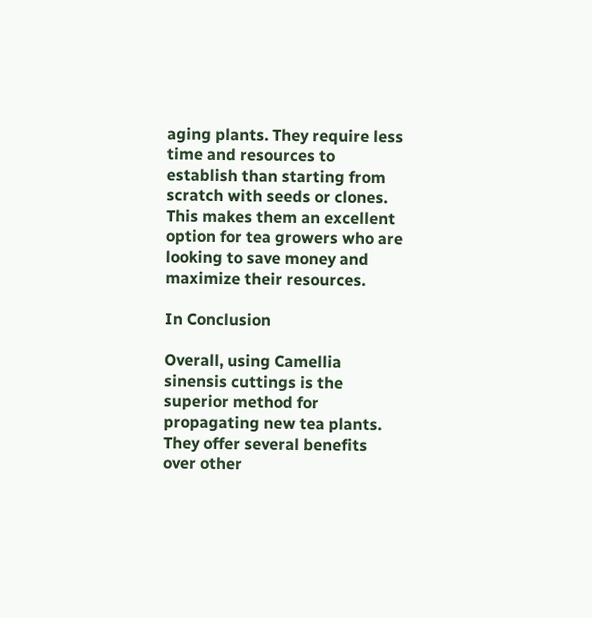aging plants. They require less time and resources to establish than starting from scratch with seeds or clones. This makes them an excellent option for tea growers who are looking to save money and maximize their resources.

In Conclusion

Overall, using Camellia sinensis cuttings is the superior method for propagating new tea plants. They offer several benefits over other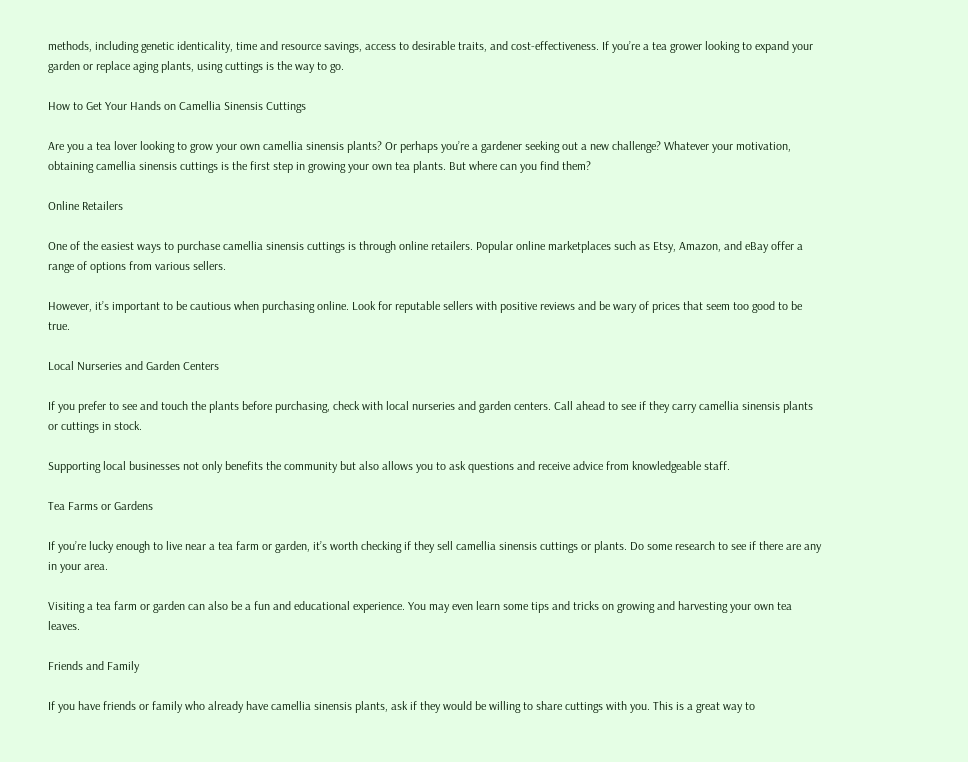methods, including genetic identicality, time and resource savings, access to desirable traits, and cost-effectiveness. If you’re a tea grower looking to expand your garden or replace aging plants, using cuttings is the way to go.

How to Get Your Hands on Camellia Sinensis Cuttings

Are you a tea lover looking to grow your own camellia sinensis plants? Or perhaps you’re a gardener seeking out a new challenge? Whatever your motivation, obtaining camellia sinensis cuttings is the first step in growing your own tea plants. But where can you find them?

Online Retailers

One of the easiest ways to purchase camellia sinensis cuttings is through online retailers. Popular online marketplaces such as Etsy, Amazon, and eBay offer a range of options from various sellers.

However, it’s important to be cautious when purchasing online. Look for reputable sellers with positive reviews and be wary of prices that seem too good to be true.

Local Nurseries and Garden Centers

If you prefer to see and touch the plants before purchasing, check with local nurseries and garden centers. Call ahead to see if they carry camellia sinensis plants or cuttings in stock.

Supporting local businesses not only benefits the community but also allows you to ask questions and receive advice from knowledgeable staff.

Tea Farms or Gardens

If you’re lucky enough to live near a tea farm or garden, it’s worth checking if they sell camellia sinensis cuttings or plants. Do some research to see if there are any in your area.

Visiting a tea farm or garden can also be a fun and educational experience. You may even learn some tips and tricks on growing and harvesting your own tea leaves.

Friends and Family

If you have friends or family who already have camellia sinensis plants, ask if they would be willing to share cuttings with you. This is a great way to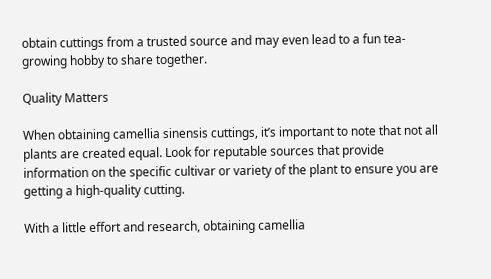obtain cuttings from a trusted source and may even lead to a fun tea-growing hobby to share together.

Quality Matters

When obtaining camellia sinensis cuttings, it’s important to note that not all plants are created equal. Look for reputable sources that provide information on the specific cultivar or variety of the plant to ensure you are getting a high-quality cutting.

With a little effort and research, obtaining camellia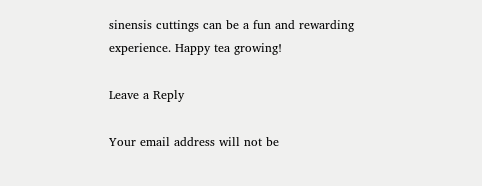sinensis cuttings can be a fun and rewarding experience. Happy tea growing!

Leave a Reply

Your email address will not be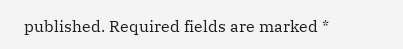published. Required fields are marked *